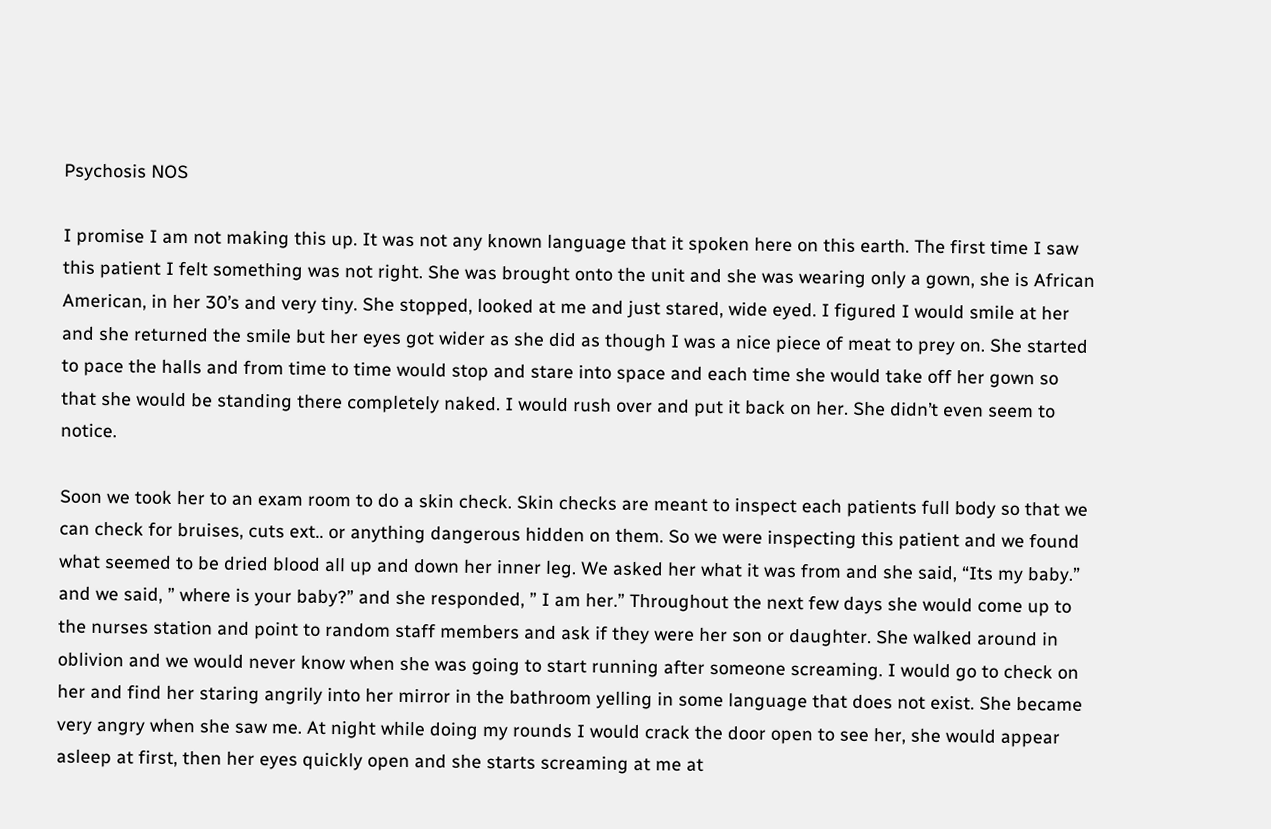Psychosis NOS

I promise I am not making this up. It was not any known language that it spoken here on this earth. The first time I saw this patient I felt something was not right. She was brought onto the unit and she was wearing only a gown, she is African American, in her 30’s and very tiny. She stopped, looked at me and just stared, wide eyed. I figured I would smile at her and she returned the smile but her eyes got wider as she did as though I was a nice piece of meat to prey on. She started to pace the halls and from time to time would stop and stare into space and each time she would take off her gown so that she would be standing there completely naked. I would rush over and put it back on her. She didn’t even seem to notice.

Soon we took her to an exam room to do a skin check. Skin checks are meant to inspect each patients full body so that we can check for bruises, cuts ext.. or anything dangerous hidden on them. So we were inspecting this patient and we found what seemed to be dried blood all up and down her inner leg. We asked her what it was from and she said, “Its my baby.” and we said, ” where is your baby?” and she responded, ” I am her.” Throughout the next few days she would come up to the nurses station and point to random staff members and ask if they were her son or daughter. She walked around in oblivion and we would never know when she was going to start running after someone screaming. I would go to check on her and find her staring angrily into her mirror in the bathroom yelling in some language that does not exist. She became very angry when she saw me. At night while doing my rounds I would crack the door open to see her, she would appear asleep at first, then her eyes quickly open and she starts screaming at me at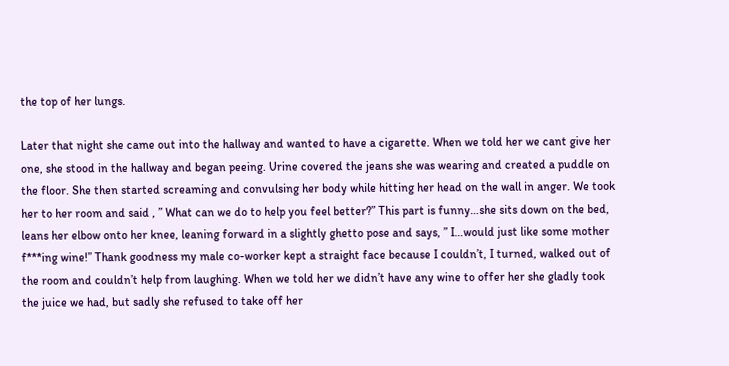the top of her lungs.

Later that night she came out into the hallway and wanted to have a cigarette. When we told her we cant give her one, she stood in the hallway and began peeing. Urine covered the jeans she was wearing and created a puddle on the floor. She then started screaming and convulsing her body while hitting her head on the wall in anger. We took her to her room and said , ” What can we do to help you feel better?” This part is funny…she sits down on the bed, leans her elbow onto her knee, leaning forward in a slightly ghetto pose and says, ” I…would just like some mother f***ing wine!” Thank goodness my male co-worker kept a straight face because I couldn’t, I turned, walked out of the room and couldn’t help from laughing. When we told her we didn’t have any wine to offer her she gladly took the juice we had, but sadly she refused to take off her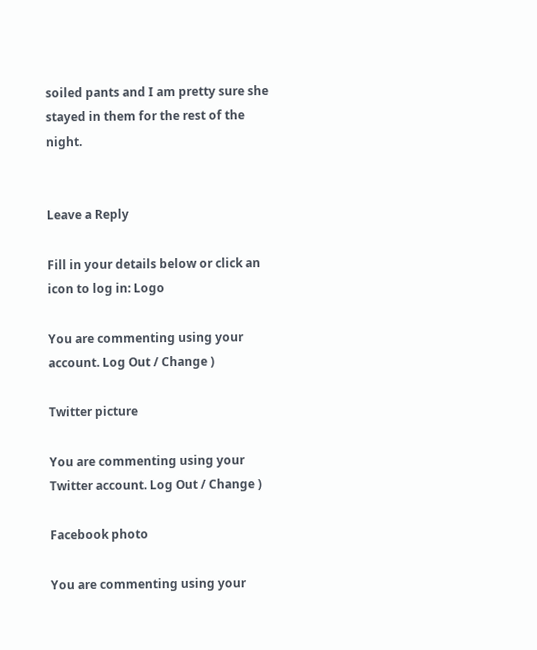soiled pants and I am pretty sure she stayed in them for the rest of the night.


Leave a Reply

Fill in your details below or click an icon to log in: Logo

You are commenting using your account. Log Out / Change )

Twitter picture

You are commenting using your Twitter account. Log Out / Change )

Facebook photo

You are commenting using your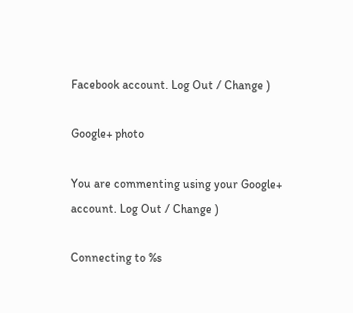Facebook account. Log Out / Change )

Google+ photo

You are commenting using your Google+ account. Log Out / Change )

Connecting to %s